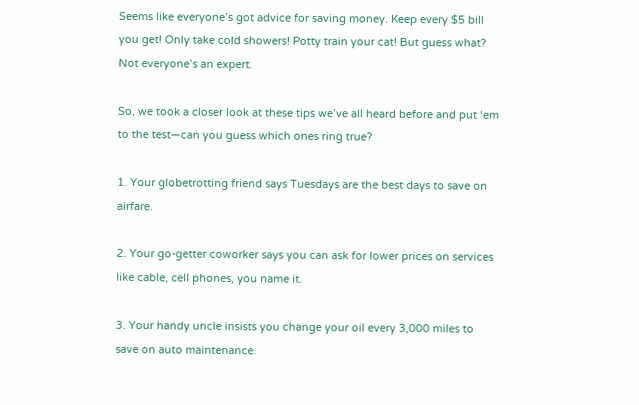Seems like everyone’s got advice for saving money. Keep every $5 bill you get! Only take cold showers! Potty train your cat! But guess what? Not everyone’s an expert.

So, we took a closer look at these tips we’ve all heard before and put ‘em to the test—can you guess which ones ring true?

1. Your globetrotting friend says Tuesdays are the best days to save on airfare.

2. Your go-getter coworker says you can ask for lower prices on services like cable, cell phones, you name it.

3. Your handy uncle insists you change your oil every 3,000 miles to save on auto maintenance.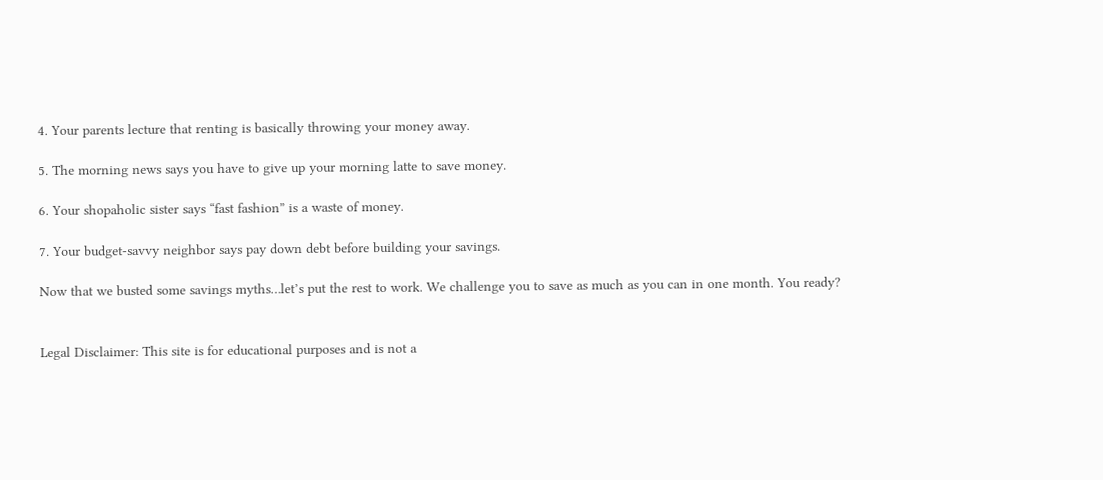4. Your parents lecture that renting is basically throwing your money away.

5. The morning news says you have to give up your morning latte to save money.

6. Your shopaholic sister says “fast fashion” is a waste of money.

7. Your budget-savvy neighbor says pay down debt before building your savings.

Now that we busted some savings myths…let’s put the rest to work. We challenge you to save as much as you can in one month. You ready?


Legal Disclaimer: This site is for educational purposes and is not a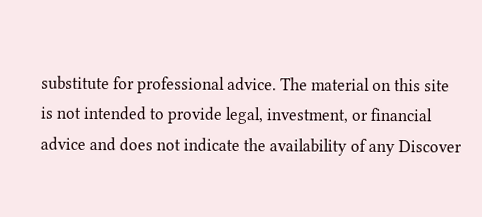substitute for professional advice. The material on this site is not intended to provide legal, investment, or financial advice and does not indicate the availability of any Discover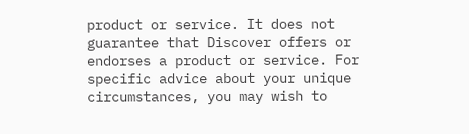product or service. It does not guarantee that Discover offers or endorses a product or service. For specific advice about your unique circumstances, you may wish to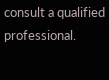consult a qualified professional.